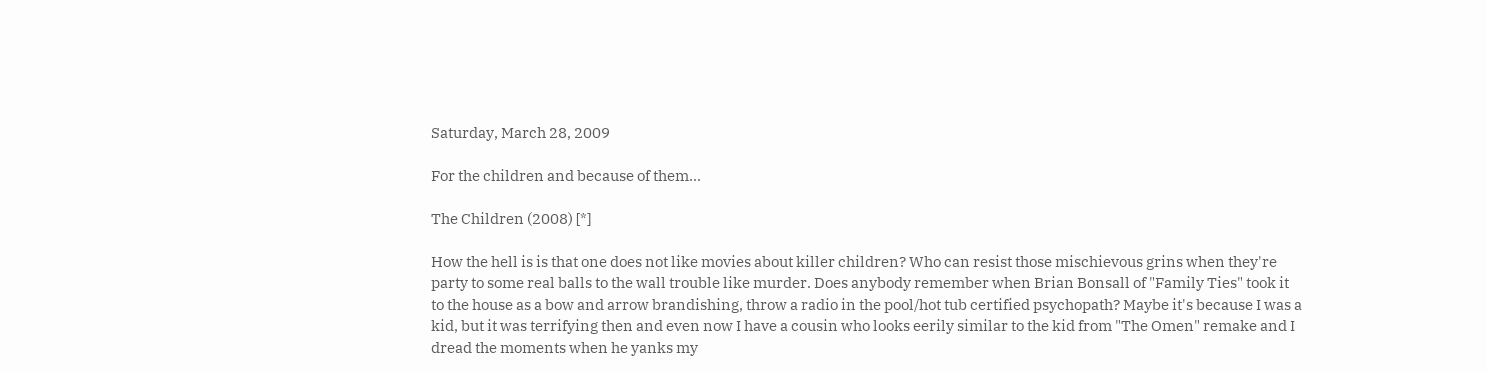Saturday, March 28, 2009

For the children and because of them...

The Children (2008) [*]

How the hell is is that one does not like movies about killer children? Who can resist those mischievous grins when they're party to some real balls to the wall trouble like murder. Does anybody remember when Brian Bonsall of "Family Ties" took it to the house as a bow and arrow brandishing, throw a radio in the pool/hot tub certified psychopath? Maybe it's because I was a kid, but it was terrifying then and even now I have a cousin who looks eerily similar to the kid from "The Omen" remake and I dread the moments when he yanks my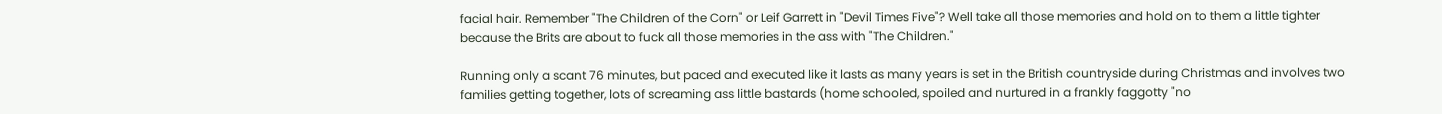facial hair. Remember "The Children of the Corn" or Leif Garrett in "Devil Times Five"? Well take all those memories and hold on to them a little tighter because the Brits are about to fuck all those memories in the ass with "The Children."

Running only a scant 76 minutes, but paced and executed like it lasts as many years is set in the British countryside during Christmas and involves two families getting together, lots of screaming ass little bastards (home schooled, spoiled and nurtured in a frankly faggotty "no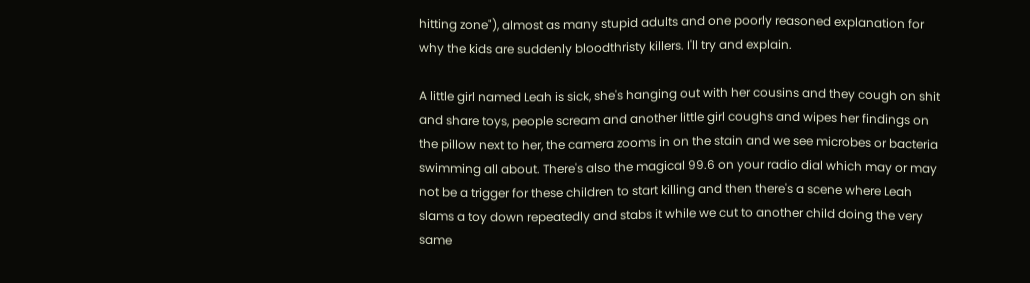hitting zone"), almost as many stupid adults and one poorly reasoned explanation for why the kids are suddenly bloodthristy killers. I'll try and explain.

A little girl named Leah is sick, she's hanging out with her cousins and they cough on shit and share toys, people scream and another little girl coughs and wipes her findings on the pillow next to her, the camera zooms in on the stain and we see microbes or bacteria swimming all about. There's also the magical 99.6 on your radio dial which may or may not be a trigger for these children to start killing and then there's a scene where Leah slams a toy down repeatedly and stabs it while we cut to another child doing the very same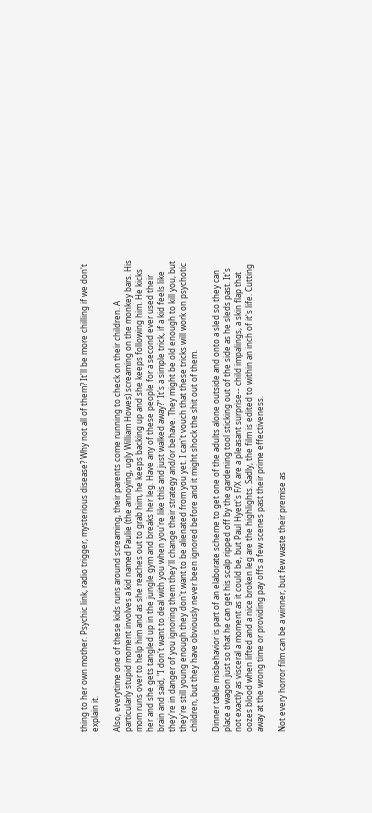thing to her own mother. Psychic link, radio trigger, mysterious disease? Why not all of them? It'll be more chilling if we don't explain it.

Also, everytime one of these kids runs around screaming, their parents come running to check on their children. A particularly stupid moment involves a kid named Paulie (the annoying, ugly William Howes) screaming on the monkey bars. His mom runs over to help him and as she reaches out to grab him, he keeps backing up and she keeps following him. He kicks her and she gets tangled up in the jungle gym and breaks her leg. Have any of these people for a second ever used their brain and said, "I don't want to deal with you when you're like this and just walked away?" It's a simple trick, if a kid feels like they're in danger of you ignoring them they'll change their strategy and/or behave. They might be old enough to kill you, but they're still young enough they don't want to be alienated from you yet. I can't vouch that these tricks will work on psychotic children, but they have obviously never been ignored before and it might shock the shit out of them.

Dinner table misbehavior is part of an elaborate scheme to get one of the adults alone outside and onto a sled so they can place a wagon just so that he can get his scalp ripped off by the gardening tool sticking out of the side as he sleds past. It's not exactly as visceral a moment as it could be, but Paul Hyett's F/X are a pleasant surprise-- child impalings, a skin flap that oozes blood when lifted and a nice broken leg are the highlights. Sadly, the film is edited to within an inch of it's life. Cutting away at the wrong time or providing pay offs a few scenes past their prime effectiveness.

Not every horror film can be a winner, but few waste their premise as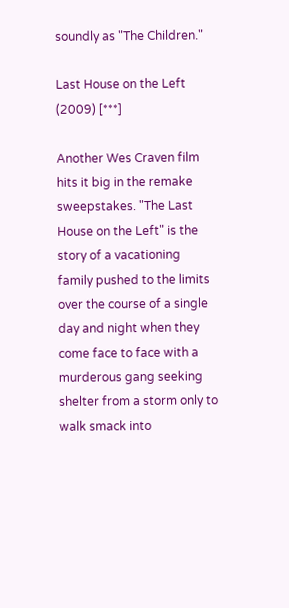soundly as "The Children."

Last House on the Left (2009) [***]

Another Wes Craven film hits it big in the remake sweepstakes. "The Last House on the Left" is the story of a vacationing family pushed to the limits over the course of a single day and night when they come face to face with a murderous gang seeking shelter from a storm only to walk smack into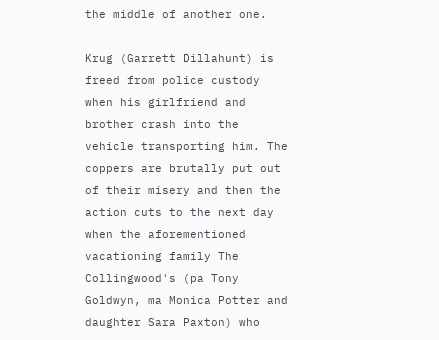the middle of another one.

Krug (Garrett Dillahunt) is freed from police custody when his girlfriend and brother crash into the vehicle transporting him. The coppers are brutally put out of their misery and then the action cuts to the next day when the aforementioned vacationing family The Collingwood's (pa Tony Goldwyn, ma Monica Potter and daughter Sara Paxton) who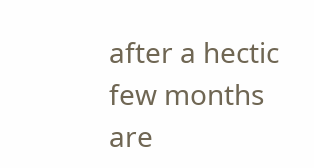after a hectic few months are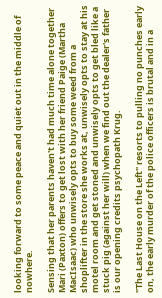looking forward to some peace and quiet out in the middle of nowhere.

Sensing that her parents haven't had much time alone together Mari (Paxton) offers to get lost with her friend Paige (Martha MacIsaac) who unwisely opts to buy some weed from a shoplifter in the store she works at, unwisely opts to stay at his motel room and get stoned and unwisely opts to get bled like a stuck pig (against her will) when we find out the dealer's father is our opening credits psychopath Krug.

"The Last House on the Left" resorts to pulling no punches early on, the early murder of the police officers is brutal and in a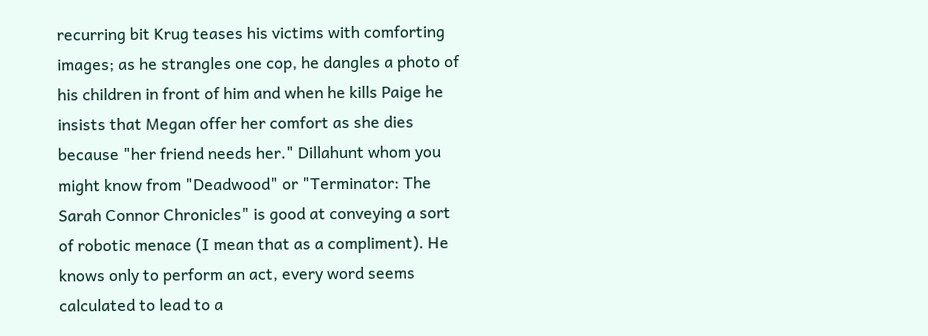recurring bit Krug teases his victims with comforting images; as he strangles one cop, he dangles a photo of his children in front of him and when he kills Paige he insists that Megan offer her comfort as she dies because "her friend needs her." Dillahunt whom you might know from "Deadwood" or "Terminator: The Sarah Connor Chronicles" is good at conveying a sort of robotic menace (I mean that as a compliment). He knows only to perform an act, every word seems calculated to lead to a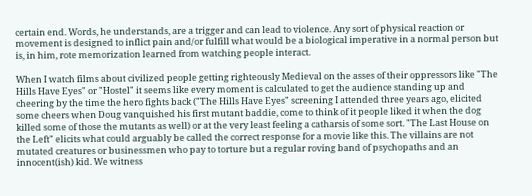certain end. Words, he understands, are a trigger and can lead to violence. Any sort of physical reaction or movement is designed to inflict pain and/or fulfill what would be a biological imperative in a normal person but is, in him, rote memorization learned from watching people interact.

When I watch films about civilized people getting righteously Medieval on the asses of their oppressors like "The Hills Have Eyes" or "Hostel" it seems like every moment is calculated to get the audience standing up and cheering by the time the hero fights back ("The Hills Have Eyes" screening I attended three years ago, elicited some cheers when Doug vanquished his first mutant baddie, come to think of it people liked it when the dog killed some of those the mutants as well) or at the very least feeling a catharsis of some sort. "The Last House on the Left" elicits what could arguably be called the correct response for a movie like this. The villains are not mutated creatures or businessmen who pay to torture but a regular roving band of psychopaths and an innocent(ish) kid. We witness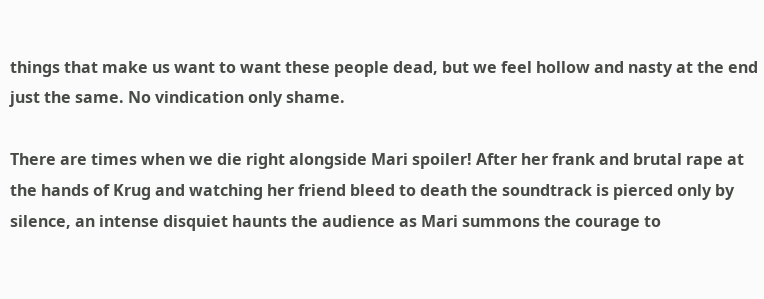things that make us want to want these people dead, but we feel hollow and nasty at the end just the same. No vindication only shame.

There are times when we die right alongside Mari spoiler! After her frank and brutal rape at the hands of Krug and watching her friend bleed to death the soundtrack is pierced only by silence, an intense disquiet haunts the audience as Mari summons the courage to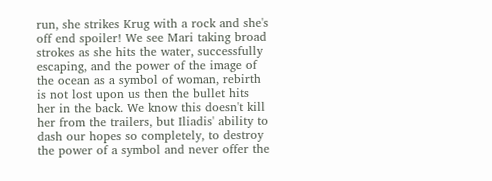run, she strikes Krug with a rock and she's off end spoiler! We see Mari taking broad strokes as she hits the water, successfully escaping, and the power of the image of the ocean as a symbol of woman, rebirth is not lost upon us then the bullet hits her in the back. We know this doesn't kill her from the trailers, but Iliadis' ability to dash our hopes so completely, to destroy the power of a symbol and never offer the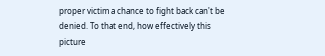proper victim a chance to fight back can't be denied. To that end, how effectively this picture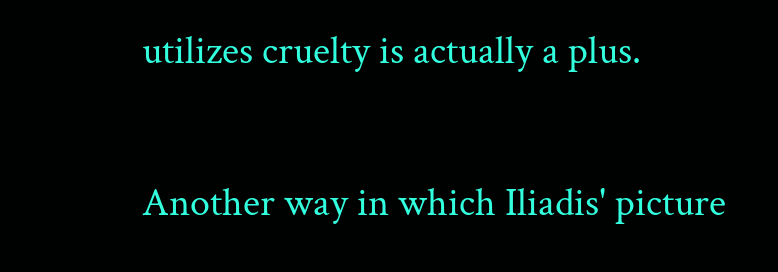utilizes cruelty is actually a plus.

Another way in which Iliadis' picture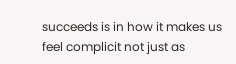succeeds is in how it makes us feel complicit not just as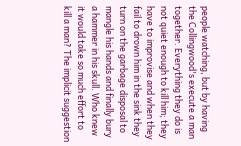people watching, but by having the Collingwood's execute a man together. Everything they do is not quiet enough to kill him; they have to improvise and when they fail to drown him in the sink they turn on the garbage disposal to mangle his hands and finally bury a hammer in his skull. Who knew it would take so much effort to kill a man? The implicit suggestion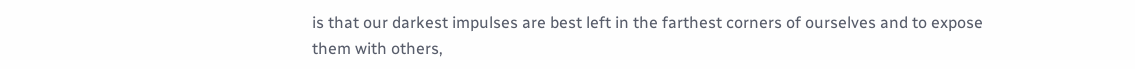is that our darkest impulses are best left in the farthest corners of ourselves and to expose them with others,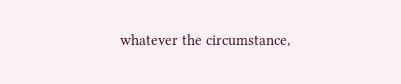whatever the circumstance,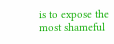is to expose the most shameful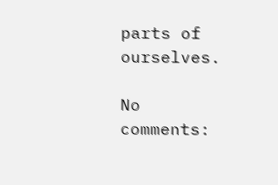parts of ourselves.

No comments: